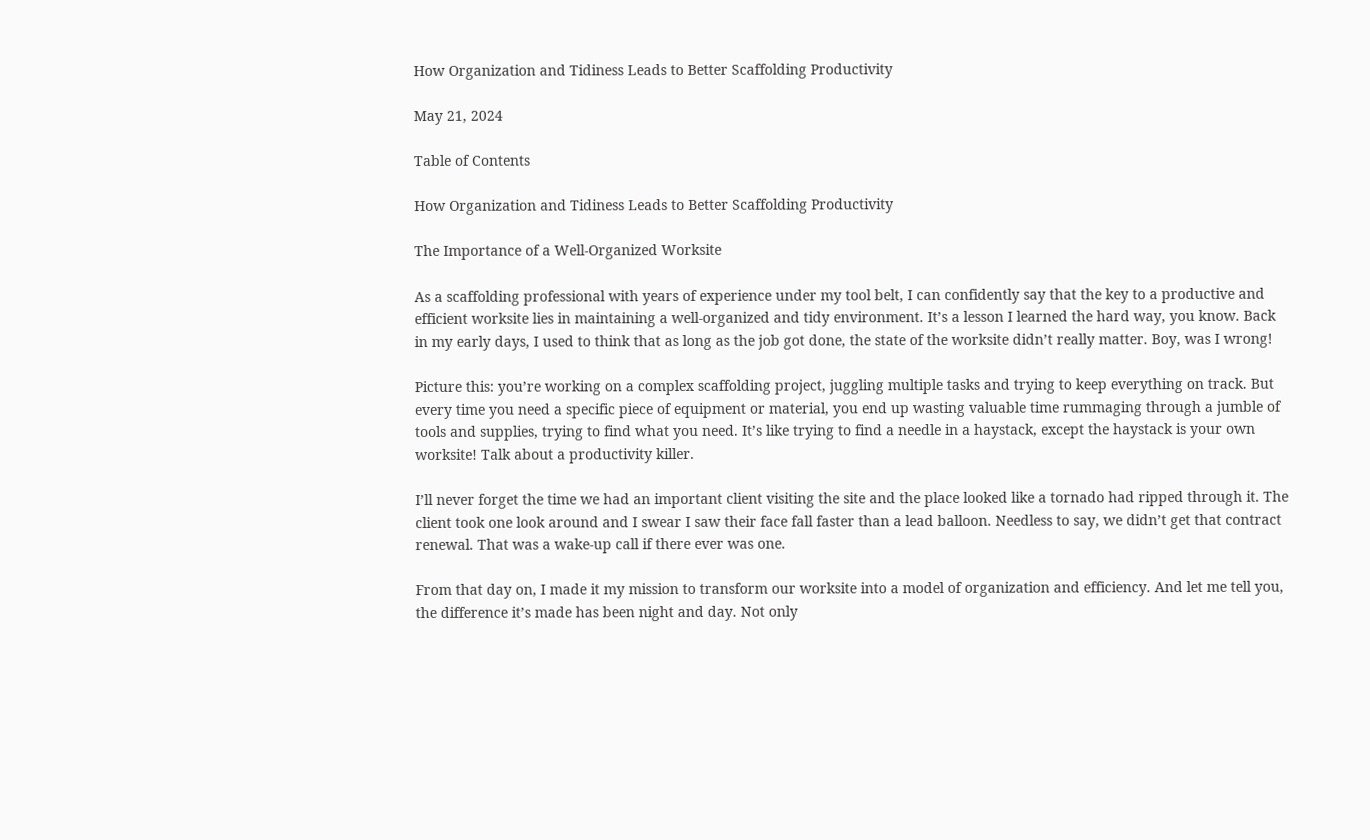How Organization and Tidiness Leads to Better Scaffolding Productivity

May 21, 2024

Table of Contents

How Organization and Tidiness Leads to Better Scaffolding Productivity

The Importance of a Well-Organized Worksite

As a scaffolding professional with years of experience under my tool belt, I can confidently say that the key to a productive and efficient worksite lies in maintaining a well-organized and tidy environment. It’s a lesson I learned the hard way, you know. Back in my early days, I used to think that as long as the job got done, the state of the worksite didn’t really matter. Boy, was I wrong!

Picture this: you’re working on a complex scaffolding project, juggling multiple tasks and trying to keep everything on track. But every time you need a specific piece of equipment or material, you end up wasting valuable time rummaging through a jumble of tools and supplies, trying to find what you need. It’s like trying to find a needle in a haystack, except the haystack is your own worksite! Talk about a productivity killer.

I’ll never forget the time we had an important client visiting the site and the place looked like a tornado had ripped through it. The client took one look around and I swear I saw their face fall faster than a lead balloon. Needless to say, we didn’t get that contract renewal. That was a wake-up call if there ever was one.

From that day on, I made it my mission to transform our worksite into a model of organization and efficiency. And let me tell you, the difference it’s made has been night and day. Not only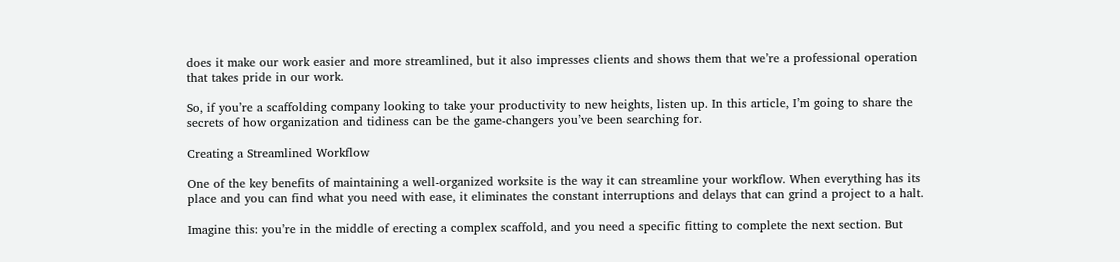does it make our work easier and more streamlined, but it also impresses clients and shows them that we’re a professional operation that takes pride in our work.

So, if you’re a scaffolding company looking to take your productivity to new heights, listen up. In this article, I’m going to share the secrets of how organization and tidiness can be the game-changers you’ve been searching for.

Creating a Streamlined Workflow

One of the key benefits of maintaining a well-organized worksite is the way it can streamline your workflow. When everything has its place and you can find what you need with ease, it eliminates the constant interruptions and delays that can grind a project to a halt.

Imagine this: you’re in the middle of erecting a complex scaffold, and you need a specific fitting to complete the next section. But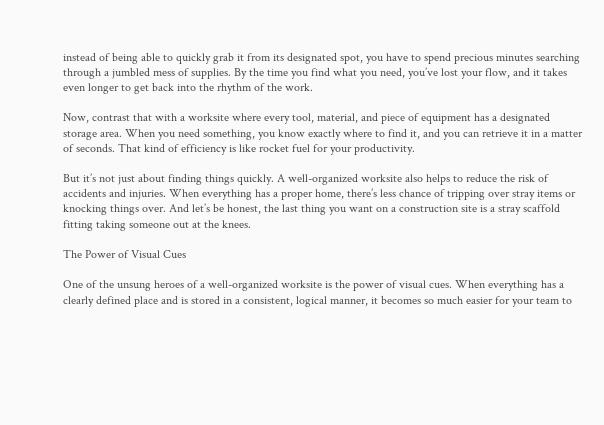instead of being able to quickly grab it from its designated spot, you have to spend precious minutes searching through a jumbled mess of supplies. By the time you find what you need, you’ve lost your flow, and it takes even longer to get back into the rhythm of the work.

Now, contrast that with a worksite where every tool, material, and piece of equipment has a designated storage area. When you need something, you know exactly where to find it, and you can retrieve it in a matter of seconds. That kind of efficiency is like rocket fuel for your productivity.

But it’s not just about finding things quickly. A well-organized worksite also helps to reduce the risk of accidents and injuries. When everything has a proper home, there’s less chance of tripping over stray items or knocking things over. And let’s be honest, the last thing you want on a construction site is a stray scaffold fitting taking someone out at the knees.

The Power of Visual Cues

One of the unsung heroes of a well-organized worksite is the power of visual cues. When everything has a clearly defined place and is stored in a consistent, logical manner, it becomes so much easier for your team to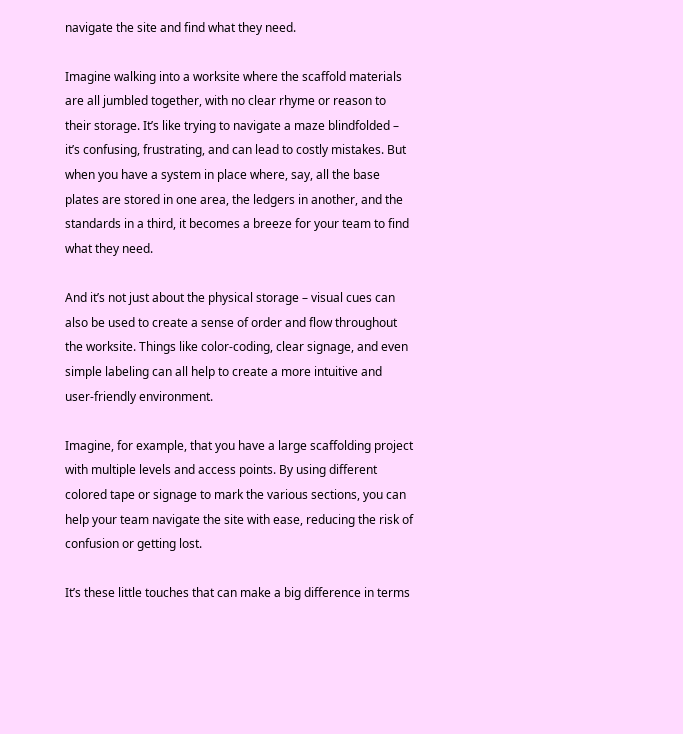navigate the site and find what they need.

Imagine walking into a worksite where the scaffold materials are all jumbled together, with no clear rhyme or reason to their storage. It’s like trying to navigate a maze blindfolded – it’s confusing, frustrating, and can lead to costly mistakes. But when you have a system in place where, say, all the base plates are stored in one area, the ledgers in another, and the standards in a third, it becomes a breeze for your team to find what they need.

And it’s not just about the physical storage – visual cues can also be used to create a sense of order and flow throughout the worksite. Things like color-coding, clear signage, and even simple labeling can all help to create a more intuitive and user-friendly environment.

Imagine, for example, that you have a large scaffolding project with multiple levels and access points. By using different colored tape or signage to mark the various sections, you can help your team navigate the site with ease, reducing the risk of confusion or getting lost.

It’s these little touches that can make a big difference in terms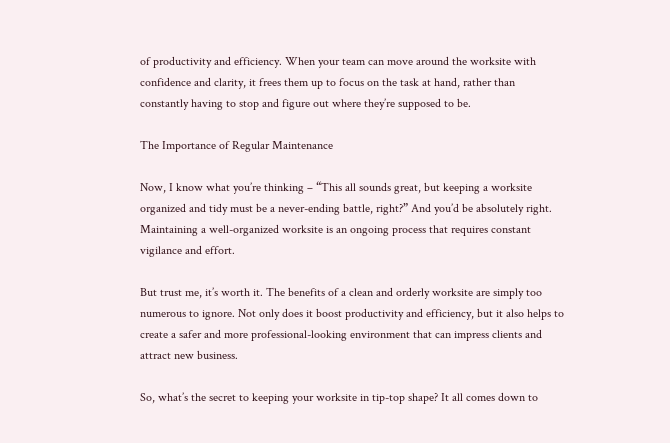of productivity and efficiency. When your team can move around the worksite with confidence and clarity, it frees them up to focus on the task at hand, rather than constantly having to stop and figure out where they’re supposed to be.

The Importance of Regular Maintenance

Now, I know what you’re thinking – “This all sounds great, but keeping a worksite organized and tidy must be a never-ending battle, right?” And you’d be absolutely right. Maintaining a well-organized worksite is an ongoing process that requires constant vigilance and effort.

But trust me, it’s worth it. The benefits of a clean and orderly worksite are simply too numerous to ignore. Not only does it boost productivity and efficiency, but it also helps to create a safer and more professional-looking environment that can impress clients and attract new business.

So, what’s the secret to keeping your worksite in tip-top shape? It all comes down to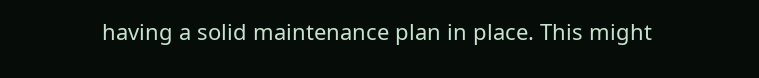having a solid maintenance plan in place. This might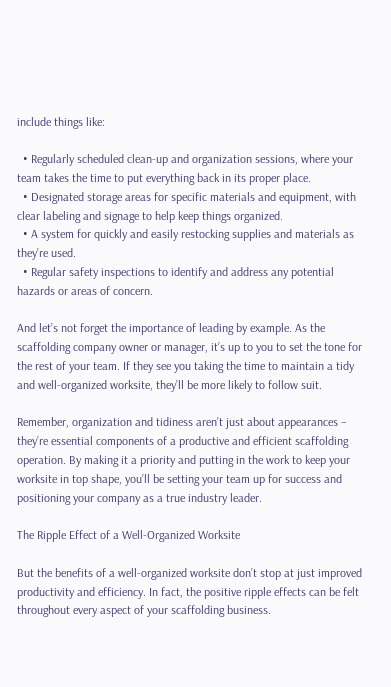include things like:

  • Regularly scheduled clean-up and organization sessions, where your team takes the time to put everything back in its proper place.
  • Designated storage areas for specific materials and equipment, with clear labeling and signage to help keep things organized.
  • A system for quickly and easily restocking supplies and materials as they’re used.
  • Regular safety inspections to identify and address any potential hazards or areas of concern.

And let’s not forget the importance of leading by example. As the scaffolding company owner or manager, it’s up to you to set the tone for the rest of your team. If they see you taking the time to maintain a tidy and well-organized worksite, they’ll be more likely to follow suit.

Remember, organization and tidiness aren’t just about appearances – they’re essential components of a productive and efficient scaffolding operation. By making it a priority and putting in the work to keep your worksite in top shape, you’ll be setting your team up for success and positioning your company as a true industry leader.

The Ripple Effect of a Well-Organized Worksite

But the benefits of a well-organized worksite don’t stop at just improved productivity and efficiency. In fact, the positive ripple effects can be felt throughout every aspect of your scaffolding business.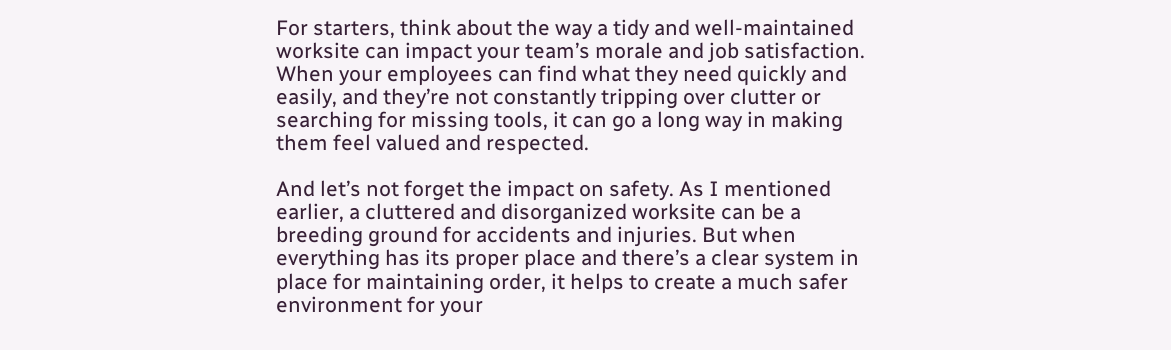For starters, think about the way a tidy and well-maintained worksite can impact your team’s morale and job satisfaction. When your employees can find what they need quickly and easily, and they’re not constantly tripping over clutter or searching for missing tools, it can go a long way in making them feel valued and respected.

And let’s not forget the impact on safety. As I mentioned earlier, a cluttered and disorganized worksite can be a breeding ground for accidents and injuries. But when everything has its proper place and there’s a clear system in place for maintaining order, it helps to create a much safer environment for your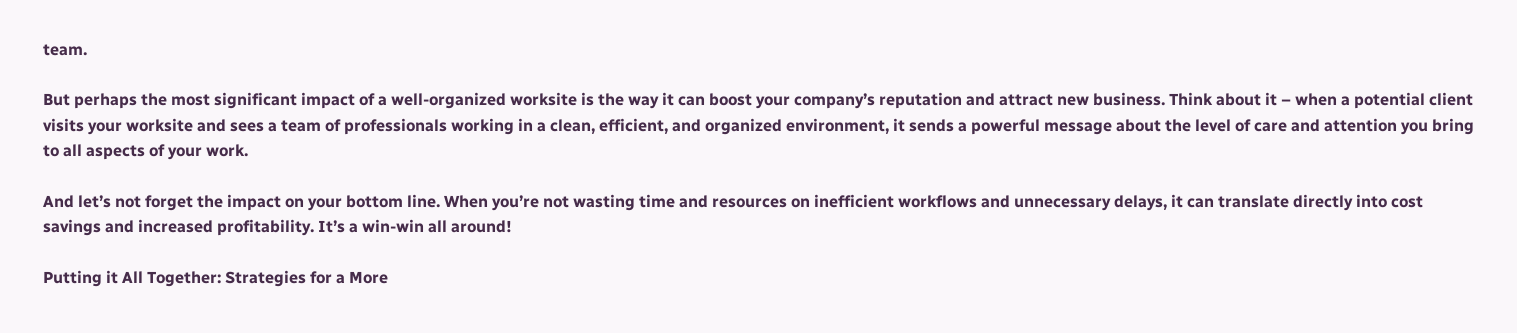team.

But perhaps the most significant impact of a well-organized worksite is the way it can boost your company’s reputation and attract new business. Think about it – when a potential client visits your worksite and sees a team of professionals working in a clean, efficient, and organized environment, it sends a powerful message about the level of care and attention you bring to all aspects of your work.

And let’s not forget the impact on your bottom line. When you’re not wasting time and resources on inefficient workflows and unnecessary delays, it can translate directly into cost savings and increased profitability. It’s a win-win all around!

Putting it All Together: Strategies for a More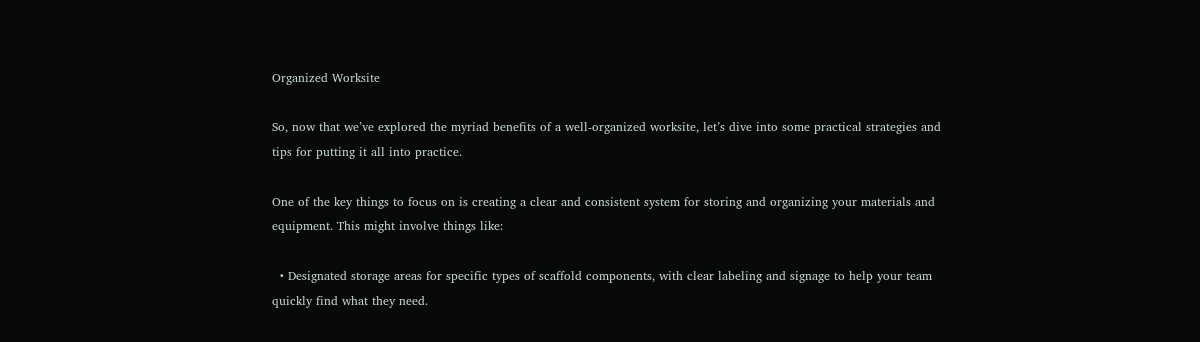Organized Worksite

So, now that we’ve explored the myriad benefits of a well-organized worksite, let’s dive into some practical strategies and tips for putting it all into practice.

One of the key things to focus on is creating a clear and consistent system for storing and organizing your materials and equipment. This might involve things like:

  • Designated storage areas for specific types of scaffold components, with clear labeling and signage to help your team quickly find what they need.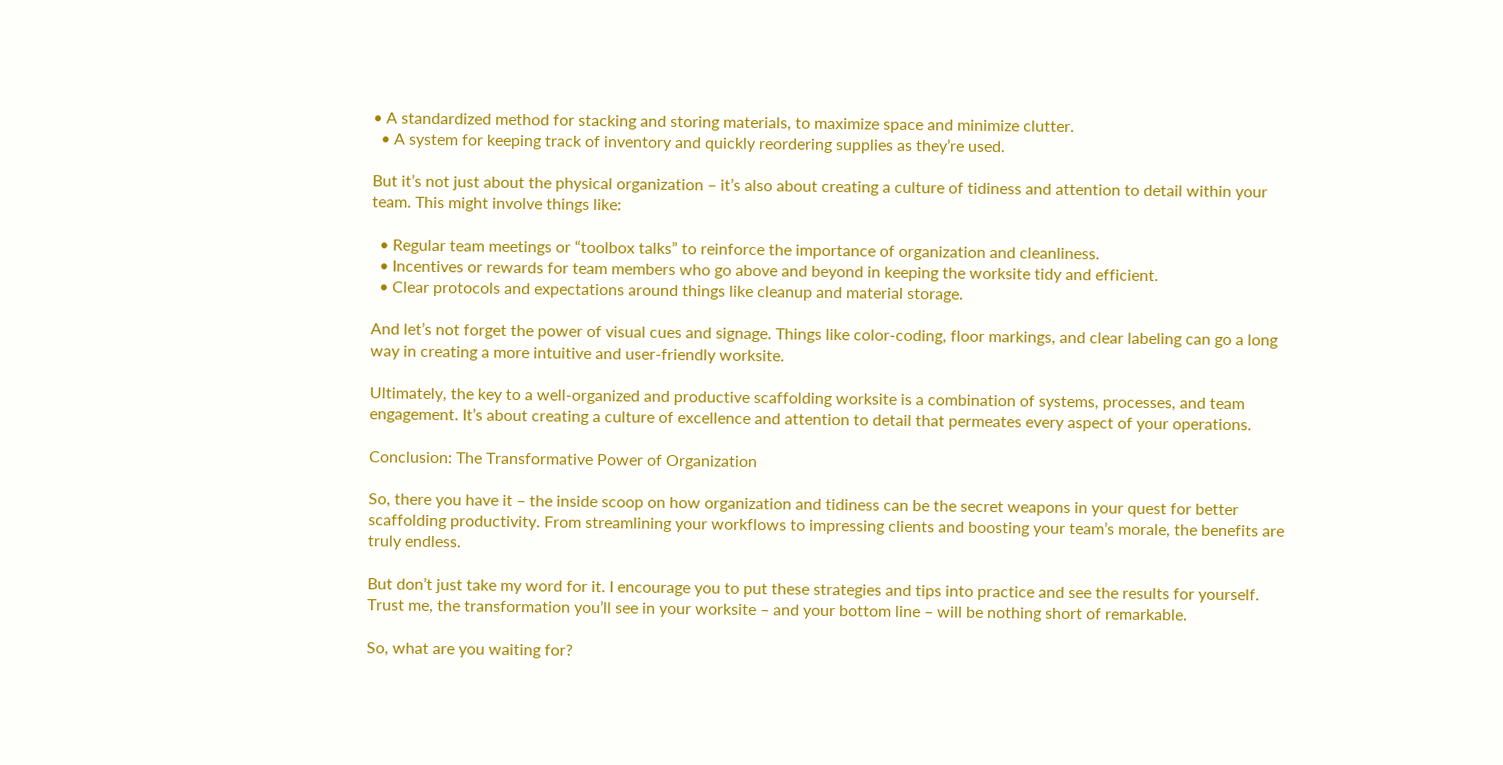• A standardized method for stacking and storing materials, to maximize space and minimize clutter.
  • A system for keeping track of inventory and quickly reordering supplies as they’re used.

But it’s not just about the physical organization – it’s also about creating a culture of tidiness and attention to detail within your team. This might involve things like:

  • Regular team meetings or “toolbox talks” to reinforce the importance of organization and cleanliness.
  • Incentives or rewards for team members who go above and beyond in keeping the worksite tidy and efficient.
  • Clear protocols and expectations around things like cleanup and material storage.

And let’s not forget the power of visual cues and signage. Things like color-coding, floor markings, and clear labeling can go a long way in creating a more intuitive and user-friendly worksite.

Ultimately, the key to a well-organized and productive scaffolding worksite is a combination of systems, processes, and team engagement. It’s about creating a culture of excellence and attention to detail that permeates every aspect of your operations.

Conclusion: The Transformative Power of Organization

So, there you have it – the inside scoop on how organization and tidiness can be the secret weapons in your quest for better scaffolding productivity. From streamlining your workflows to impressing clients and boosting your team’s morale, the benefits are truly endless.

But don’t just take my word for it. I encourage you to put these strategies and tips into practice and see the results for yourself. Trust me, the transformation you’ll see in your worksite – and your bottom line – will be nothing short of remarkable.

So, what are you waiting for?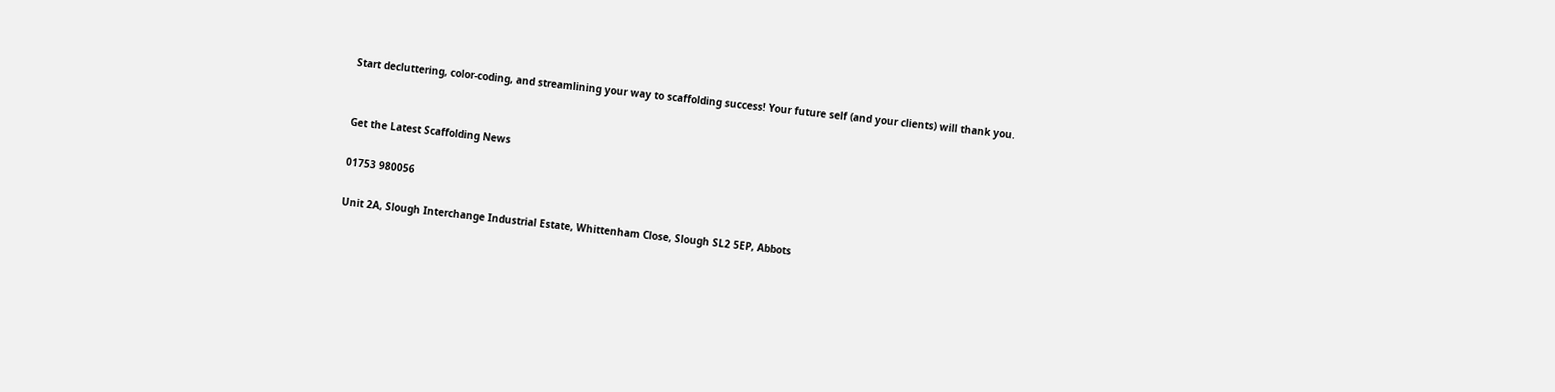Start decluttering, color-coding, and streamlining your way to scaffolding success! Your future self (and your clients) will thank you.


Get the Latest Scaffolding News

01753 980056

Unit 2A, Slough Interchange Industrial Estate, Whittenham Close, Slough SL2 5EP, Abbots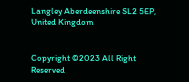Langley Aberdeenshire SL2 5EP, United Kingdom


Copyright ©2023 All Right Reserved